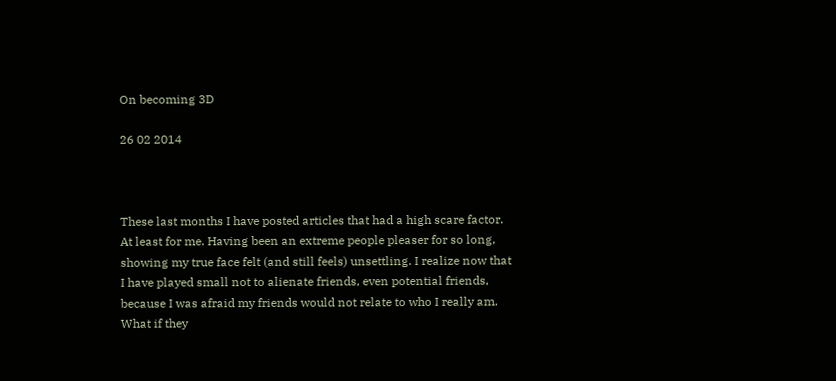On becoming 3D

26 02 2014



These last months I have posted articles that had a high scare factor. At least for me. Having been an extreme people pleaser for so long, showing my true face felt (and still feels) unsettling. I realize now that I have played small not to alienate friends, even potential friends, because I was afraid my friends would not relate to who I really am.  What if they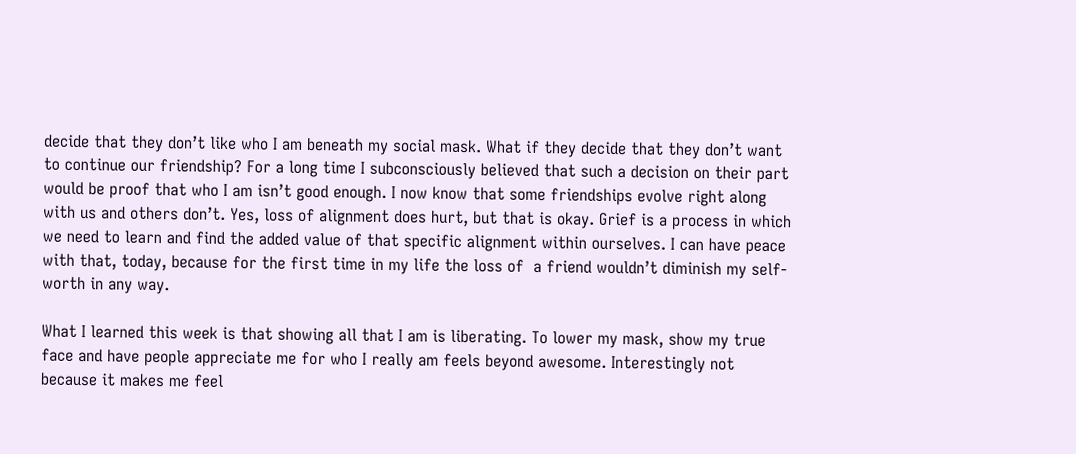decide that they don’t like who I am beneath my social mask. What if they decide that they don’t want to continue our friendship? For a long time I subconsciously believed that such a decision on their part would be proof that who I am isn’t good enough. I now know that some friendships evolve right along with us and others don’t. Yes, loss of alignment does hurt, but that is okay. Grief is a process in which we need to learn and find the added value of that specific alignment within ourselves. I can have peace with that, today, because for the first time in my life the loss of  a friend wouldn’t diminish my self-worth in any way.

What I learned this week is that showing all that I am is liberating. To lower my mask, show my true face and have people appreciate me for who I really am feels beyond awesome. Interestingly not because it makes me feel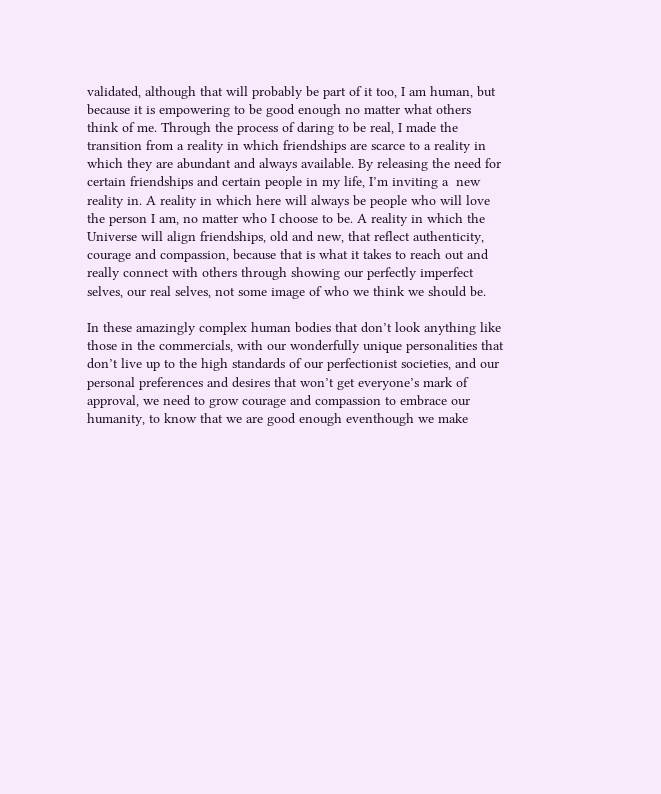validated, although that will probably be part of it too, I am human, but because it is empowering to be good enough no matter what others think of me. Through the process of daring to be real, I made the transition from a reality in which friendships are scarce to a reality in which they are abundant and always available. By releasing the need for certain friendships and certain people in my life, I’m inviting a  new reality in. A reality in which here will always be people who will love the person I am, no matter who I choose to be. A reality in which the Universe will align friendships, old and new, that reflect authenticity, courage and compassion, because that is what it takes to reach out and really connect with others through showing our perfectly imperfect selves, our real selves, not some image of who we think we should be.

In these amazingly complex human bodies that don’t look anything like those in the commercials, with our wonderfully unique personalities that don’t live up to the high standards of our perfectionist societies, and our personal preferences and desires that won’t get everyone’s mark of approval, we need to grow courage and compassion to embrace our humanity, to know that we are good enough eventhough we make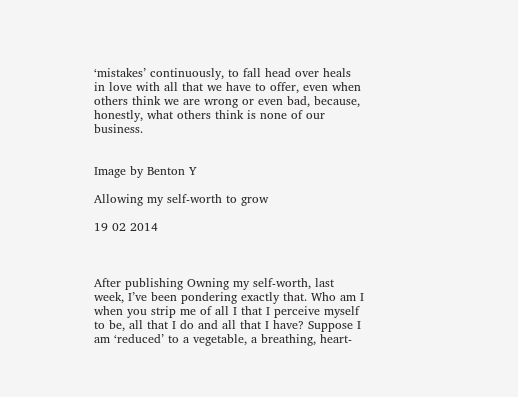‘mistakes’ continuously, to fall head over heals in love with all that we have to offer, even when others think we are wrong or even bad, because, honestly, what others think is none of our business.


Image by Benton Y

Allowing my self-worth to grow

19 02 2014



After publishing Owning my self-worth, last week, I’ve been pondering exactly that. Who am I when you strip me of all I that I perceive myself to be, all that I do and all that I have? Suppose I am ‘reduced’ to a vegetable, a breathing, heart-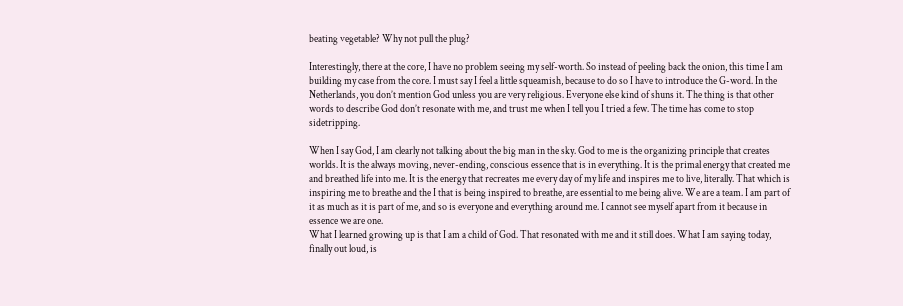beating vegetable? Why not pull the plug?

Interestingly, there at the core, I have no problem seeing my self-worth. So instead of peeling back the onion, this time I am building my case from the core. I must say I feel a little squeamish, because to do so I have to introduce the G-word. In the Netherlands, you don’t mention God unless you are very religious. Everyone else kind of shuns it. The thing is that other words to describe God don’t resonate with me, and trust me when I tell you I tried a few. The time has come to stop sidetripping.

When I say God, I am clearly not talking about the big man in the sky. God to me is the organizing principle that creates worlds. It is the always moving, never-ending, conscious essence that is in everything. It is the primal energy that created me and breathed life into me. It is the energy that recreates me every day of my life and inspires me to live, literally. That which is inspiring me to breathe and the I that is being inspired to breathe, are essential to me being alive. We are a team. I am part of it as much as it is part of me, and so is everyone and everything around me. I cannot see myself apart from it because in essence we are one.
What I learned growing up is that I am a child of God. That resonated with me and it still does. What I am saying today, finally out loud, is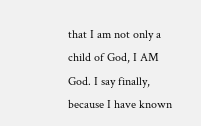that I am not only a child of God, I AM God. I say finally, because I have known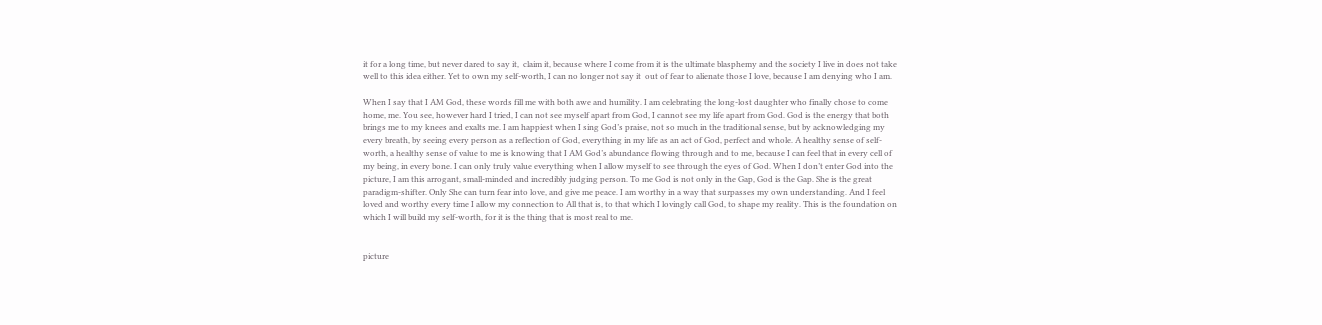it for a long time, but never dared to say it,  claim it, because where I come from it is the ultimate blasphemy and the society I live in does not take well to this idea either. Yet to own my self-worth, I can no longer not say it  out of fear to alienate those I love, because I am denying who I am.

When I say that I AM God, these words fill me with both awe and humility. I am celebrating the long-lost daughter who finally chose to come home, me. You see, however hard I tried, I can not see myself apart from God, I cannot see my life apart from God. God is the energy that both brings me to my knees and exalts me. I am happiest when I sing God’s praise, not so much in the traditional sense, but by acknowledging my every breath, by seeing every person as a reflection of God, everything in my life as an act of God, perfect and whole. A healthy sense of self-worth, a healthy sense of value to me is knowing that I AM God’s abundance flowing through and to me, because I can feel that in every cell of my being, in every bone. I can only truly value everything when I allow myself to see through the eyes of God. When I don’t enter God into the picture, I am this arrogant, small-minded and incredibly judging person. To me God is not only in the Gap, God is the Gap. She is the great paradigm-shifter. Only She can turn fear into love, and give me peace. I am worthy in a way that surpasses my own understanding. And I feel loved and worthy every time I allow my connection to All that is, to that which I lovingly call God, to shape my reality. This is the foundation on which I will build my self-worth, for it is the thing that is most real to me.


picture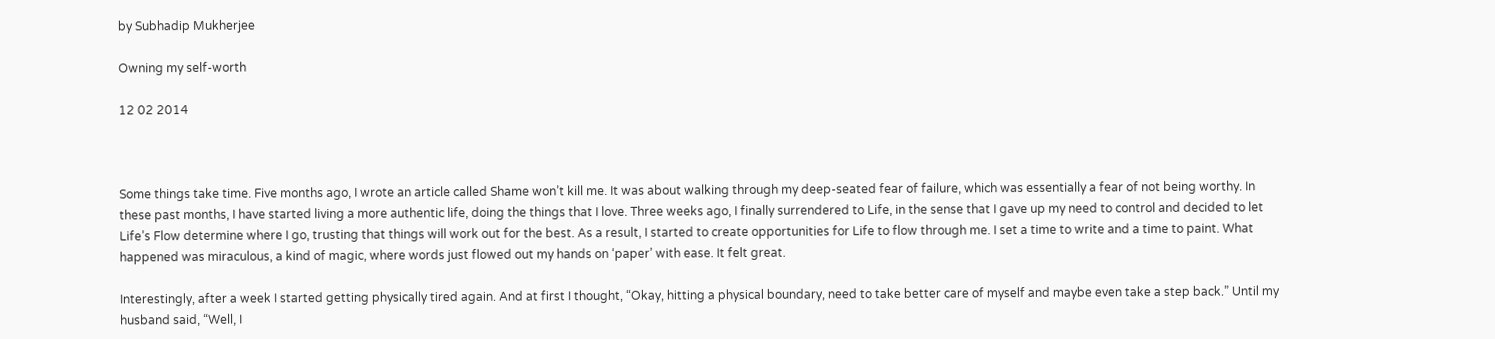by Subhadip Mukherjee

Owning my self-worth

12 02 2014



Some things take time. Five months ago, I wrote an article called Shame won’t kill me. It was about walking through my deep-seated fear of failure, which was essentially a fear of not being worthy. In these past months, I have started living a more authentic life, doing the things that I love. Three weeks ago, I finally surrendered to Life, in the sense that I gave up my need to control and decided to let Life’s Flow determine where I go, trusting that things will work out for the best. As a result, I started to create opportunities for Life to flow through me. I set a time to write and a time to paint. What happened was miraculous, a kind of magic, where words just flowed out my hands on ‘paper’ with ease. It felt great.

Interestingly, after a week I started getting physically tired again. And at first I thought, “Okay, hitting a physical boundary, need to take better care of myself and maybe even take a step back.” Until my husband said, “Well, I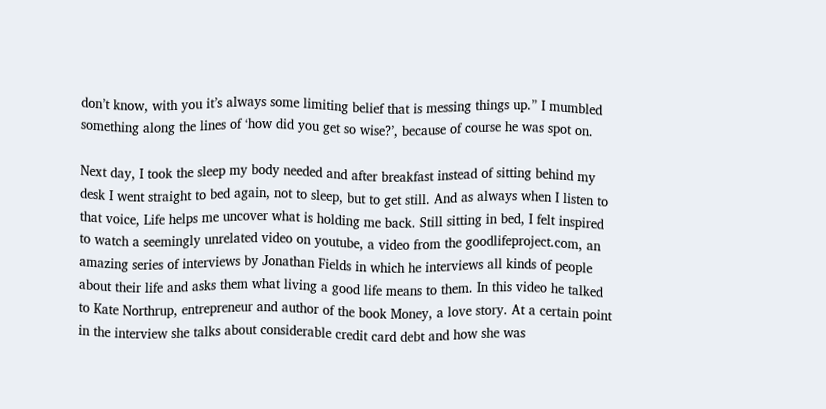don’t know, with you it’s always some limiting belief that is messing things up.” I mumbled something along the lines of ‘how did you get so wise?’, because of course he was spot on.

Next day, I took the sleep my body needed and after breakfast instead of sitting behind my desk I went straight to bed again, not to sleep, but to get still. And as always when I listen to that voice, Life helps me uncover what is holding me back. Still sitting in bed, I felt inspired to watch a seemingly unrelated video on youtube, a video from the goodlifeproject.com, an amazing series of interviews by Jonathan Fields in which he interviews all kinds of people about their life and asks them what living a good life means to them. In this video he talked to Kate Northrup, entrepreneur and author of the book Money, a love story. At a certain point in the interview she talks about considerable credit card debt and how she was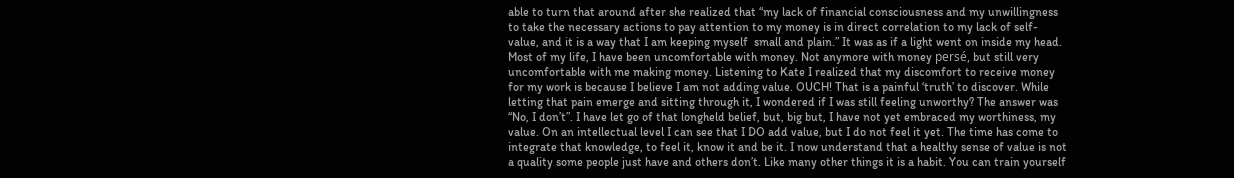able to turn that around after she realized that “my lack of financial consciousness and my unwillingness to take the necessary actions to pay attention to my money is in direct correlation to my lack of self-value, and it is a way that I am keeping myself  small and plain.” It was as if a light went on inside my head. Most of my life, I have been uncomfortable with money. Not anymore with money persé, but still very uncomfortable with me making money. Listening to Kate I realized that my discomfort to receive money for my work is because I believe I am not adding value. OUCH! That is a painful ‘truth’ to discover. While letting that pain emerge and sitting through it, I wondered if I was still feeling unworthy? The answer was “No, I don’t”. I have let go of that longheld belief, but, big but, I have not yet embraced my worthiness, my value. On an intellectual level I can see that I DO add value, but I do not feel it yet. The time has come to integrate that knowledge, to feel it, know it and be it. I now understand that a healthy sense of value is not a quality some people just have and others don’t. Like many other things it is a habit. You can train yourself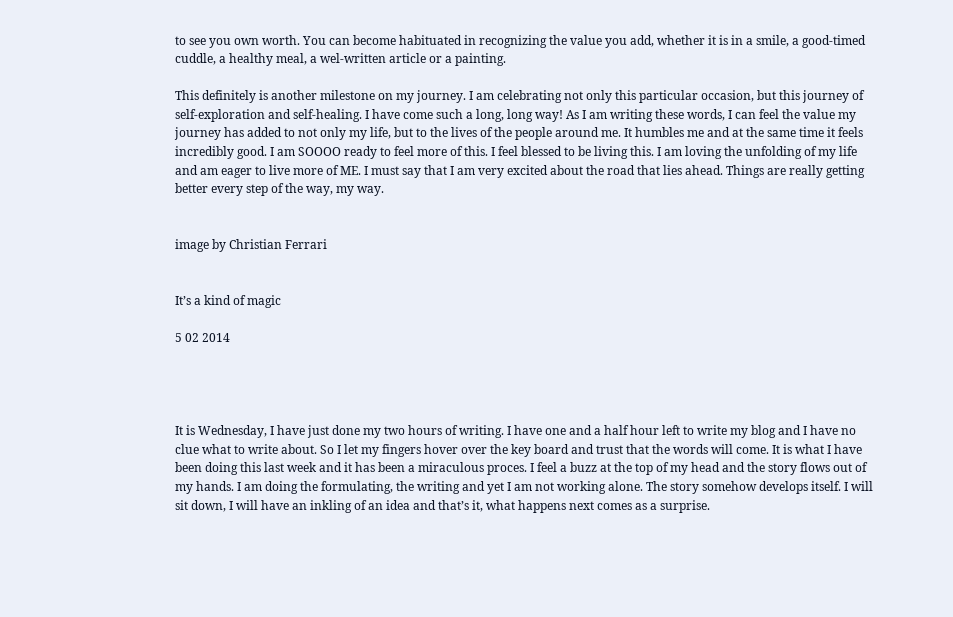to see you own worth. You can become habituated in recognizing the value you add, whether it is in a smile, a good-timed cuddle, a healthy meal, a wel-written article or a painting.

This definitely is another milestone on my journey. I am celebrating not only this particular occasion, but this journey of self-exploration and self-healing. I have come such a long, long way! As I am writing these words, I can feel the value my journey has added to not only my life, but to the lives of the people around me. It humbles me and at the same time it feels incredibly good. I am SOOOO ready to feel more of this. I feel blessed to be living this. I am loving the unfolding of my life and am eager to live more of ME. I must say that I am very excited about the road that lies ahead. Things are really getting better every step of the way, my way.


image by Christian Ferrari


It’s a kind of magic

5 02 2014




It is Wednesday, I have just done my two hours of writing. I have one and a half hour left to write my blog and I have no clue what to write about. So I let my fingers hover over the key board and trust that the words will come. It is what I have been doing this last week and it has been a miraculous proces. I feel a buzz at the top of my head and the story flows out of my hands. I am doing the formulating, the writing and yet I am not working alone. The story somehow develops itself. I will sit down, I will have an inkling of an idea and that’s it, what happens next comes as a surprise.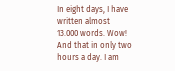In eight days, I have written almost 13.000 words. Wow! And that in only two hours a day. I am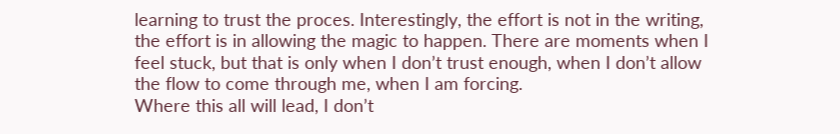learning to trust the proces. Interestingly, the effort is not in the writing, the effort is in allowing the magic to happen. There are moments when I feel stuck, but that is only when I don’t trust enough, when I don’t allow the flow to come through me, when I am forcing.
Where this all will lead, I don’t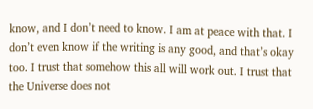know, and I don’t need to know. I am at peace with that. I don’t even know if the writing is any good, and that’s okay too. I trust that somehow this all will work out. I trust that the Universe does not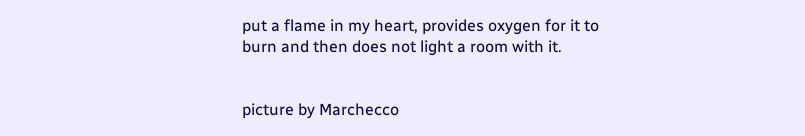put a flame in my heart, provides oxygen for it to burn and then does not light a room with it.


picture by Marchecco